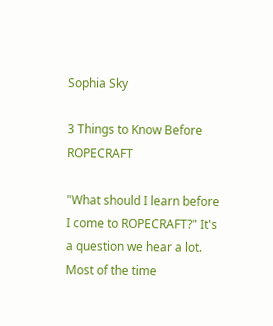Sophia Sky

3 Things to Know Before ROPECRAFT

"What should I learn before I come to ROPECRAFT?" It's a question we hear a lot. Most of the time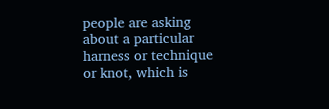people are asking about a particular harness or technique or knot, which is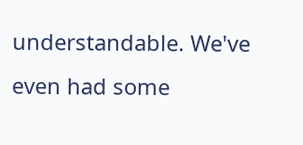understandable. We've even had some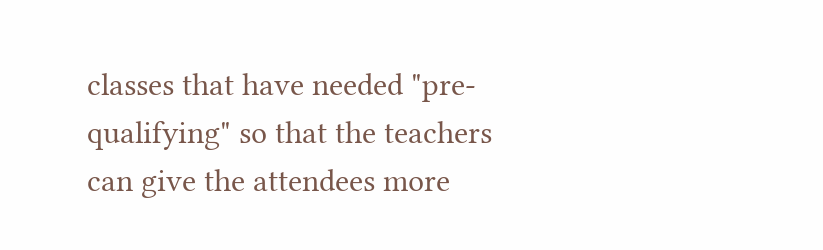classes that have needed "pre-qualifying" so that the teachers can give the attendees more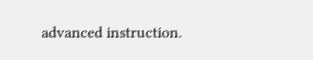advanced instruction.